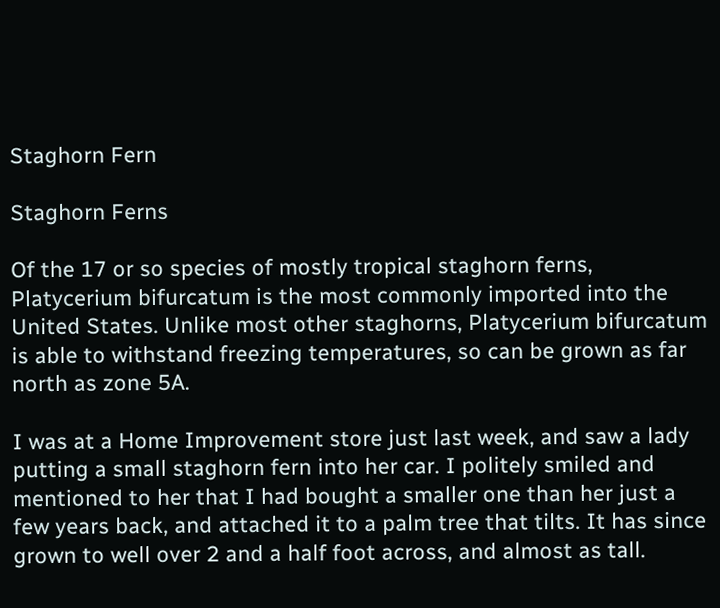Staghorn Fern

Staghorn Ferns

Of the 17 or so species of mostly tropical staghorn ferns, Platycerium bifurcatum is the most commonly imported into the United States. Unlike most other staghorns, Platycerium bifurcatum is able to withstand freezing temperatures, so can be grown as far north as zone 5A.

I was at a Home Improvement store just last week, and saw a lady putting a small staghorn fern into her car. I politely smiled and mentioned to her that I had bought a smaller one than her just a few years back, and attached it to a palm tree that tilts. It has since grown to well over 2 and a half foot across, and almost as tall.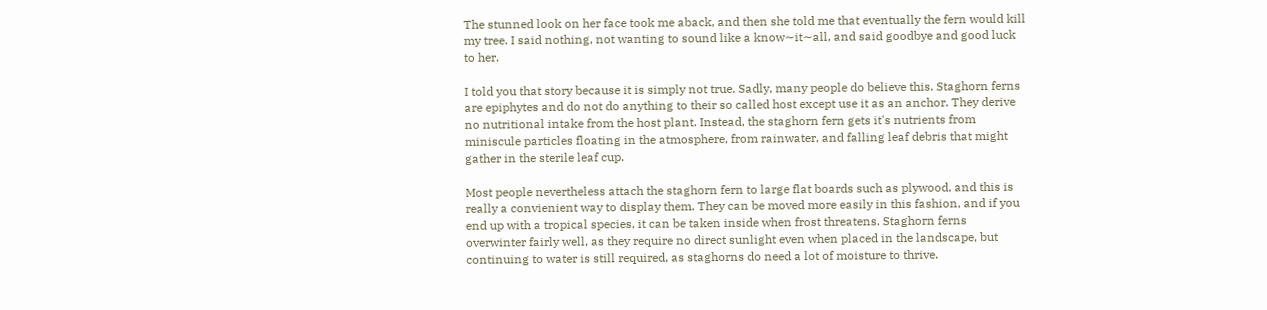The stunned look on her face took me aback, and then she told me that eventually the fern would kill my tree. I said nothing, not wanting to sound like a know∼it∼all, and said goodbye and good luck to her.

I told you that story because it is simply not true. Sadly, many people do believe this. Staghorn ferns are epiphytes and do not do anything to their so called host except use it as an anchor. They derive no nutritional intake from the host plant. Instead, the staghorn fern gets it's nutrients from miniscule particles floating in the atmosphere, from rainwater, and falling leaf debris that might gather in the sterile leaf cup.

Most people nevertheless attach the staghorn fern to large flat boards such as plywood, and this is really a convienient way to display them. They can be moved more easily in this fashion, and if you end up with a tropical species, it can be taken inside when frost threatens. Staghorn ferns overwinter fairly well, as they require no direct sunlight even when placed in the landscape, but continuing to water is still required, as staghorns do need a lot of moisture to thrive.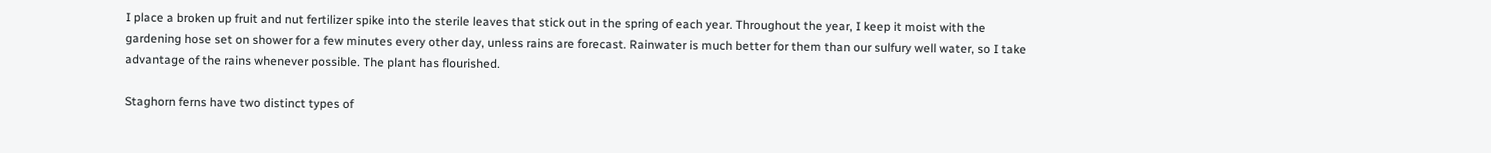I place a broken up fruit and nut fertilizer spike into the sterile leaves that stick out in the spring of each year. Throughout the year, I keep it moist with the gardening hose set on shower for a few minutes every other day, unless rains are forecast. Rainwater is much better for them than our sulfury well water, so I take advantage of the rains whenever possible. The plant has flourished.

Staghorn ferns have two distinct types of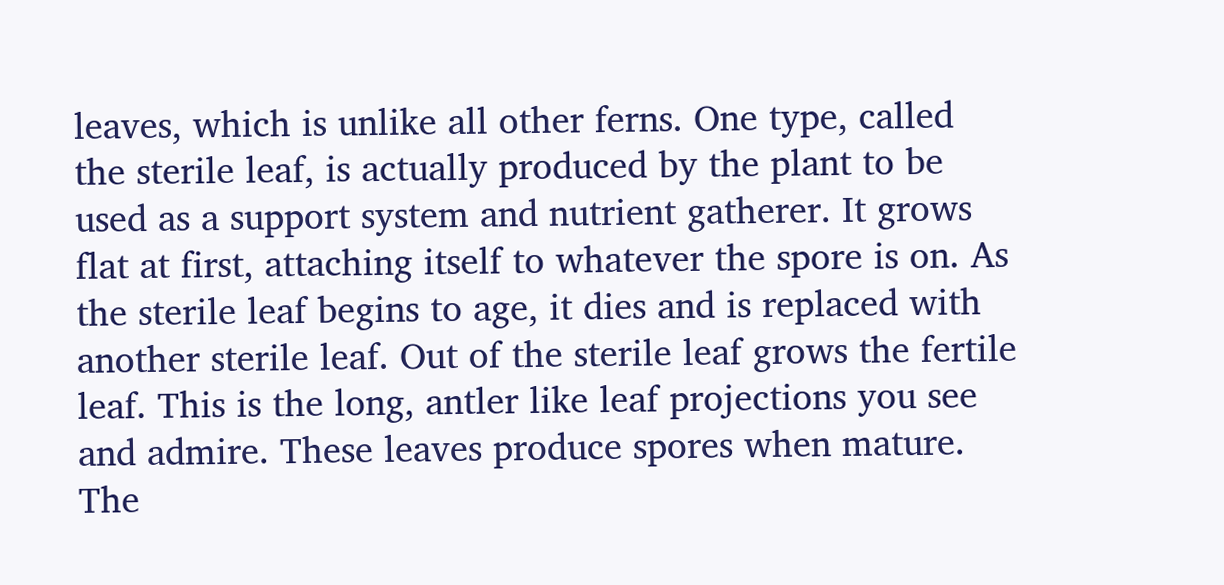leaves, which is unlike all other ferns. One type, called the sterile leaf, is actually produced by the plant to be used as a support system and nutrient gatherer. It grows flat at first, attaching itself to whatever the spore is on. As the sterile leaf begins to age, it dies and is replaced with another sterile leaf. Out of the sterile leaf grows the fertile leaf. This is the long, antler like leaf projections you see and admire. These leaves produce spores when mature. The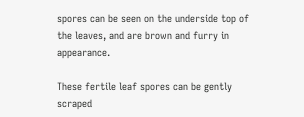spores can be seen on the underside top of the leaves, and are brown and furry in appearance.

These fertile leaf spores can be gently scraped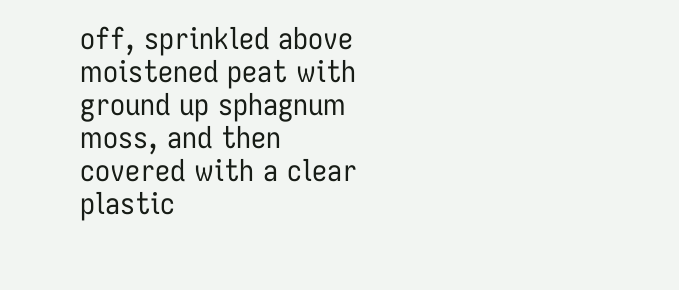off, sprinkled above moistened peat with ground up sphagnum moss, and then covered with a clear plastic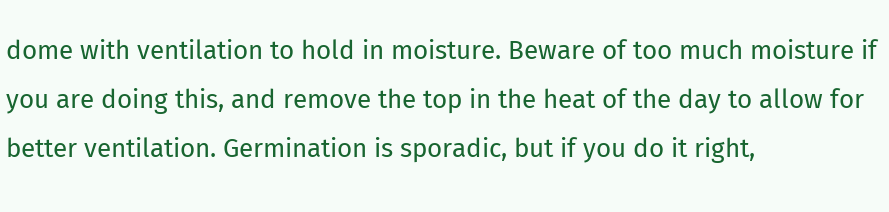dome with ventilation to hold in moisture. Beware of too much moisture if you are doing this, and remove the top in the heat of the day to allow for better ventilation. Germination is sporadic, but if you do it right,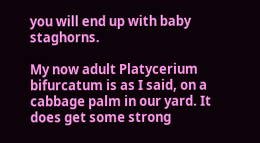you will end up with baby staghorns.

My now adult Platycerium bifurcatum is as I said, on a cabbage palm in our yard. It does get some strong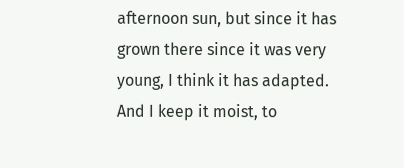afternoon sun, but since it has grown there since it was very young, I think it has adapted. And I keep it moist, to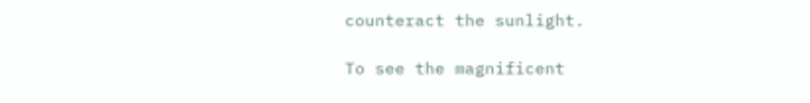counteract the sunlight.

To see the magnificent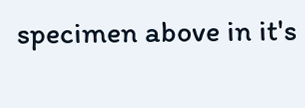specimen above in it's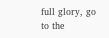full glory, go to the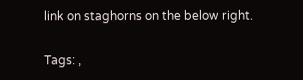link on staghorns on the below right.

Tags: ,